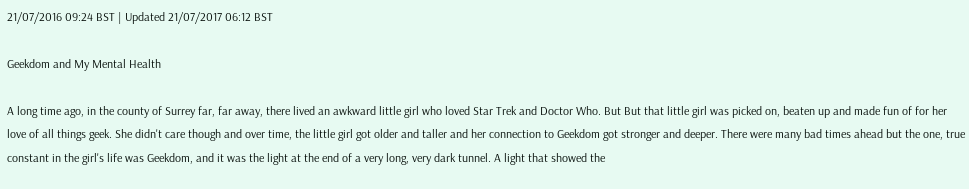21/07/2016 09:24 BST | Updated 21/07/2017 06:12 BST

Geekdom and My Mental Health

A long time ago, in the county of Surrey far, far away, there lived an awkward little girl who loved Star Trek and Doctor Who. But But that little girl was picked on, beaten up and made fun of for her love of all things geek. She didn't care though and over time, the little girl got older and taller and her connection to Geekdom got stronger and deeper. There were many bad times ahead but the one, true constant in the girl's life was Geekdom, and it was the light at the end of a very long, very dark tunnel. A light that showed the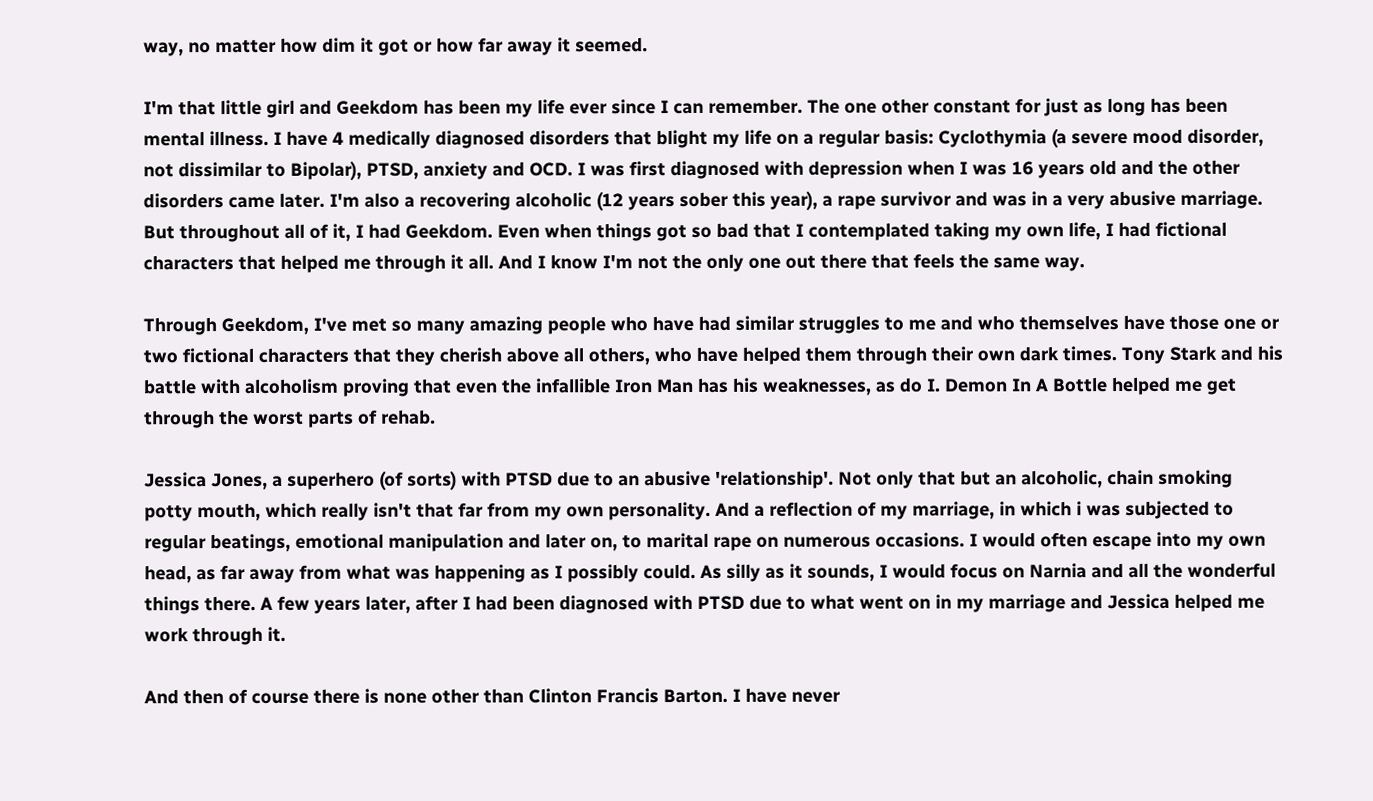way, no matter how dim it got or how far away it seemed.

I'm that little girl and Geekdom has been my life ever since I can remember. The one other constant for just as long has been mental illness. I have 4 medically diagnosed disorders that blight my life on a regular basis: Cyclothymia (a severe mood disorder, not dissimilar to Bipolar), PTSD, anxiety and OCD. I was first diagnosed with depression when I was 16 years old and the other disorders came later. I'm also a recovering alcoholic (12 years sober this year), a rape survivor and was in a very abusive marriage. But throughout all of it, I had Geekdom. Even when things got so bad that I contemplated taking my own life, I had fictional characters that helped me through it all. And I know I'm not the only one out there that feels the same way.

Through Geekdom, I've met so many amazing people who have had similar struggles to me and who themselves have those one or two fictional characters that they cherish above all others, who have helped them through their own dark times. Tony Stark and his battle with alcoholism proving that even the infallible Iron Man has his weaknesses, as do I. Demon In A Bottle helped me get through the worst parts of rehab.

Jessica Jones, a superhero (of sorts) with PTSD due to an abusive 'relationship'. Not only that but an alcoholic, chain smoking potty mouth, which really isn't that far from my own personality. And a reflection of my marriage, in which i was subjected to regular beatings, emotional manipulation and later on, to marital rape on numerous occasions. I would often escape into my own head, as far away from what was happening as I possibly could. As silly as it sounds, I would focus on Narnia and all the wonderful things there. A few years later, after I had been diagnosed with PTSD due to what went on in my marriage and Jessica helped me work through it.

And then of course there is none other than Clinton Francis Barton. I have never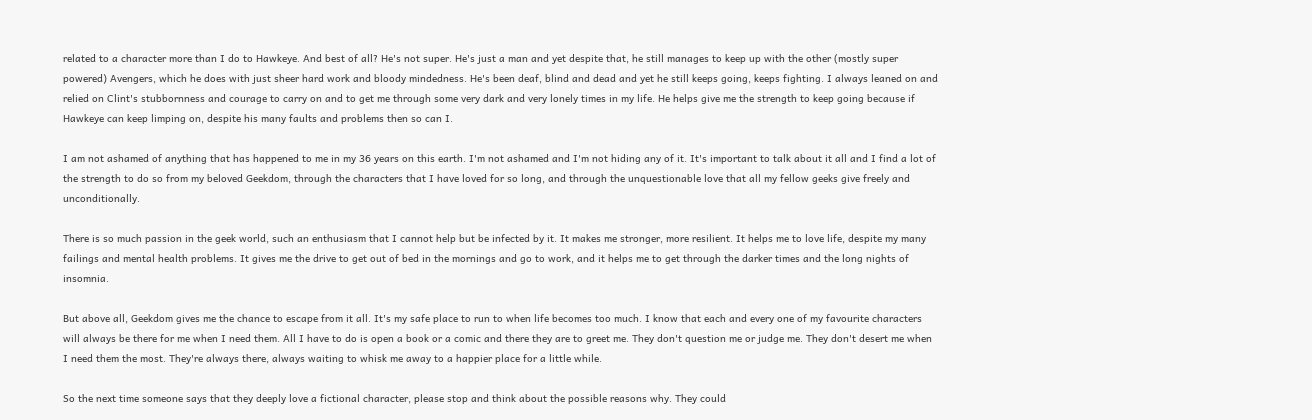related to a character more than I do to Hawkeye. And best of all? He's not super. He's just a man and yet despite that, he still manages to keep up with the other (mostly super powered) Avengers, which he does with just sheer hard work and bloody mindedness. He's been deaf, blind and dead and yet he still keeps going, keeps fighting. I always leaned on and relied on Clint's stubbornness and courage to carry on and to get me through some very dark and very lonely times in my life. He helps give me the strength to keep going because if Hawkeye can keep limping on, despite his many faults and problems then so can I.

I am not ashamed of anything that has happened to me in my 36 years on this earth. I'm not ashamed and I'm not hiding any of it. It's important to talk about it all and I find a lot of the strength to do so from my beloved Geekdom, through the characters that I have loved for so long, and through the unquestionable love that all my fellow geeks give freely and unconditionally.

There is so much passion in the geek world, such an enthusiasm that I cannot help but be infected by it. It makes me stronger, more resilient. It helps me to love life, despite my many failings and mental health problems. It gives me the drive to get out of bed in the mornings and go to work, and it helps me to get through the darker times and the long nights of insomnia.

But above all, Geekdom gives me the chance to escape from it all. It's my safe place to run to when life becomes too much. I know that each and every one of my favourite characters will always be there for me when I need them. All I have to do is open a book or a comic and there they are to greet me. They don't question me or judge me. They don't desert me when I need them the most. They're always there, always waiting to whisk me away to a happier place for a little while.

So the next time someone says that they deeply love a fictional character, please stop and think about the possible reasons why. They could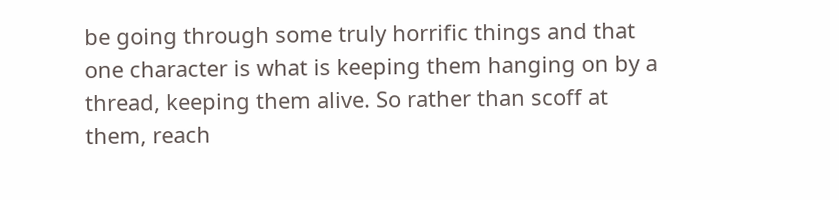be going through some truly horrific things and that one character is what is keeping them hanging on by a thread, keeping them alive. So rather than scoff at them, reach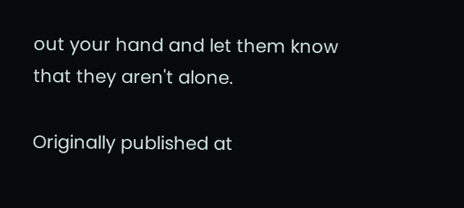out your hand and let them know that they aren't alone.

Originally published at